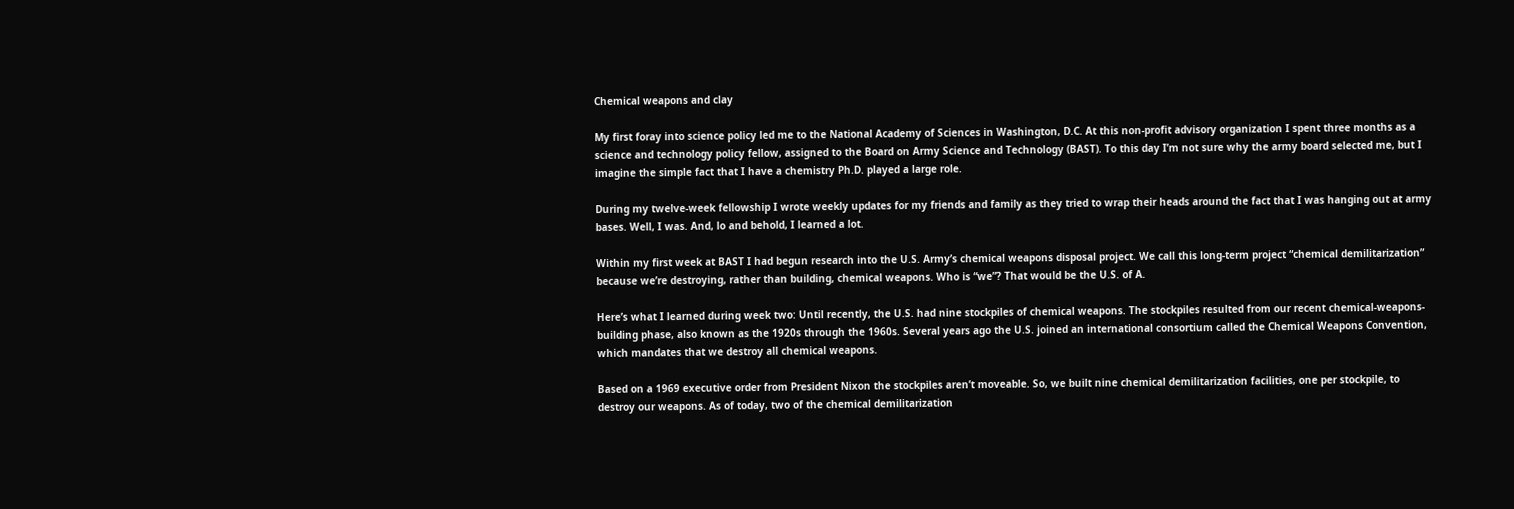Chemical weapons and clay

My first foray into science policy led me to the National Academy of Sciences in Washington, D.C. At this non-profit advisory organization I spent three months as a science and technology policy fellow, assigned to the Board on Army Science and Technology (BAST). To this day I’m not sure why the army board selected me, but I imagine the simple fact that I have a chemistry Ph.D. played a large role.

During my twelve-week fellowship I wrote weekly updates for my friends and family as they tried to wrap their heads around the fact that I was hanging out at army bases. Well, I was. And, lo and behold, I learned a lot.

Within my first week at BAST I had begun research into the U.S. Army’s chemical weapons disposal project. We call this long-term project “chemical demilitarization” because we’re destroying, rather than building, chemical weapons. Who is “we”? That would be the U.S. of A.

Here’s what I learned during week two: Until recently, the U.S. had nine stockpiles of chemical weapons. The stockpiles resulted from our recent chemical-weapons-building phase, also known as the 1920s through the 1960s. Several years ago the U.S. joined an international consortium called the Chemical Weapons Convention, which mandates that we destroy all chemical weapons.

Based on a 1969 executive order from President Nixon the stockpiles aren’t moveable. So, we built nine chemical demilitarization facilities, one per stockpile, to destroy our weapons. As of today, two of the chemical demilitarization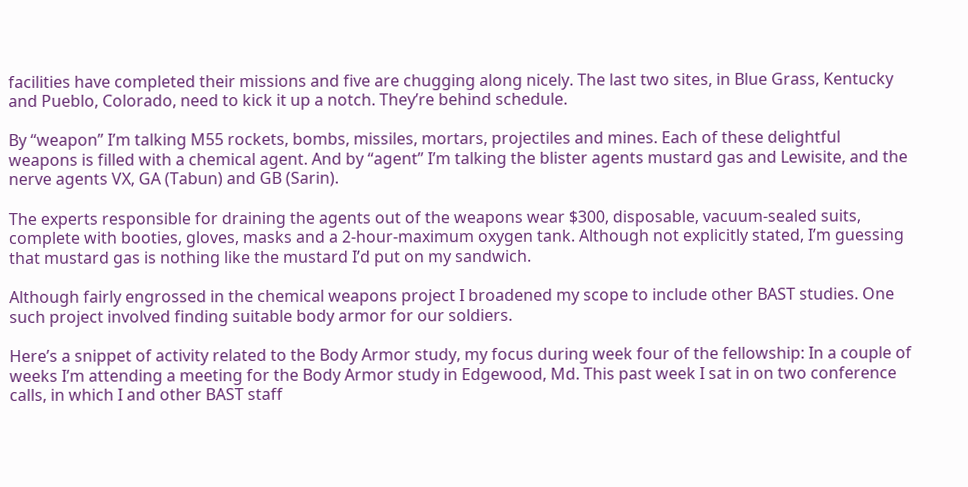facilities have completed their missions and five are chugging along nicely. The last two sites, in Blue Grass, Kentucky and Pueblo, Colorado, need to kick it up a notch. They’re behind schedule.

By “weapon” I’m talking M55 rockets, bombs, missiles, mortars, projectiles and mines. Each of these delightful weapons is filled with a chemical agent. And by “agent” I’m talking the blister agents mustard gas and Lewisite, and the nerve agents VX, GA (Tabun) and GB (Sarin).

The experts responsible for draining the agents out of the weapons wear $300, disposable, vacuum-sealed suits, complete with booties, gloves, masks and a 2-hour-maximum oxygen tank. Although not explicitly stated, I’m guessing that mustard gas is nothing like the mustard I’d put on my sandwich.

Although fairly engrossed in the chemical weapons project I broadened my scope to include other BAST studies. One such project involved finding suitable body armor for our soldiers.

Here’s a snippet of activity related to the Body Armor study, my focus during week four of the fellowship: In a couple of weeks I’m attending a meeting for the Body Armor study in Edgewood, Md. This past week I sat in on two conference calls, in which I and other BAST staff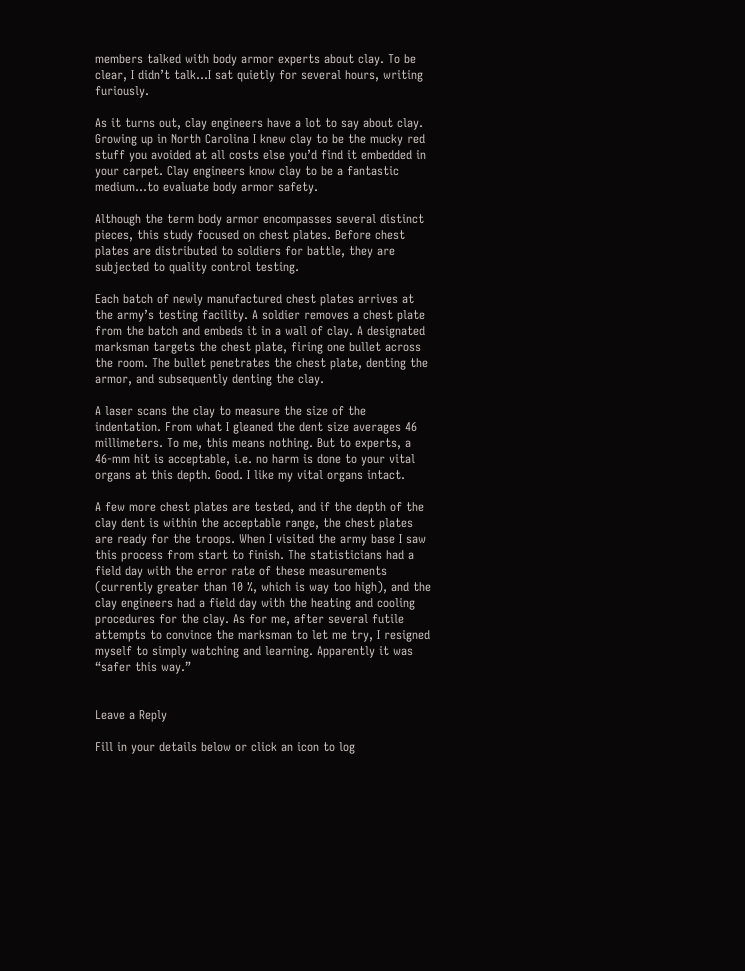members talked with body armor experts about clay. To be clear, I didn’t talk…I sat quietly for several hours, writing furiously.

As it turns out, clay engineers have a lot to say about clay. Growing up in North Carolina I knew clay to be the mucky red stuff you avoided at all costs else you’d find it embedded in your carpet. Clay engineers know clay to be a fantastic medium…to evaluate body armor safety.

Although the term body armor encompasses several distinct pieces, this study focused on chest plates. Before chest plates are distributed to soldiers for battle, they are subjected to quality control testing.

Each batch of newly manufactured chest plates arrives at the army’s testing facility. A soldier removes a chest plate from the batch and embeds it in a wall of clay. A designated marksman targets the chest plate, firing one bullet across the room. The bullet penetrates the chest plate, denting the armor, and subsequently denting the clay.

A laser scans the clay to measure the size of the indentation. From what I gleaned the dent size averages 46 millimeters. To me, this means nothing. But to experts, a 46-mm hit is acceptable, i.e. no harm is done to your vital organs at this depth. Good. I like my vital organs intact.

A few more chest plates are tested, and if the depth of the clay dent is within the acceptable range, the chest plates are ready for the troops. When I visited the army base I saw this process from start to finish. The statisticians had a field day with the error rate of these measurements (currently greater than 10 %, which is way too high), and the clay engineers had a field day with the heating and cooling procedures for the clay. As for me, after several futile attempts to convince the marksman to let me try, I resigned myself to simply watching and learning. Apparently it was “safer this way.”


Leave a Reply

Fill in your details below or click an icon to log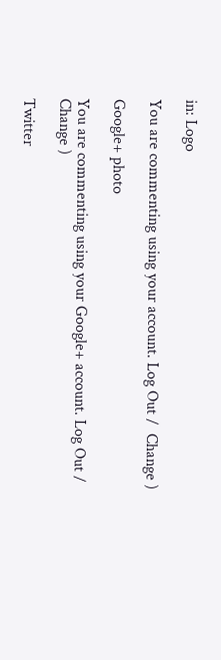in: Logo

You are commenting using your account. Log Out /  Change )

Google+ photo

You are commenting using your Google+ account. Log Out /  Change )

Twitter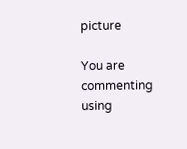picture

You are commenting using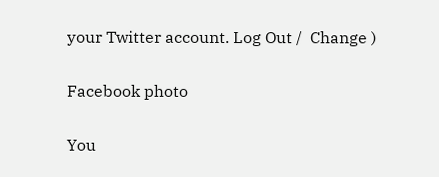your Twitter account. Log Out /  Change )

Facebook photo

You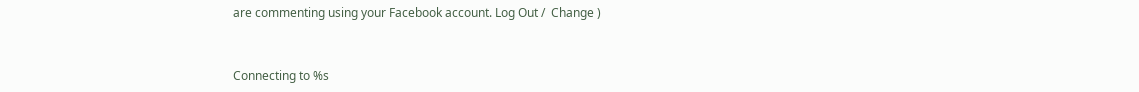are commenting using your Facebook account. Log Out /  Change )


Connecting to %s